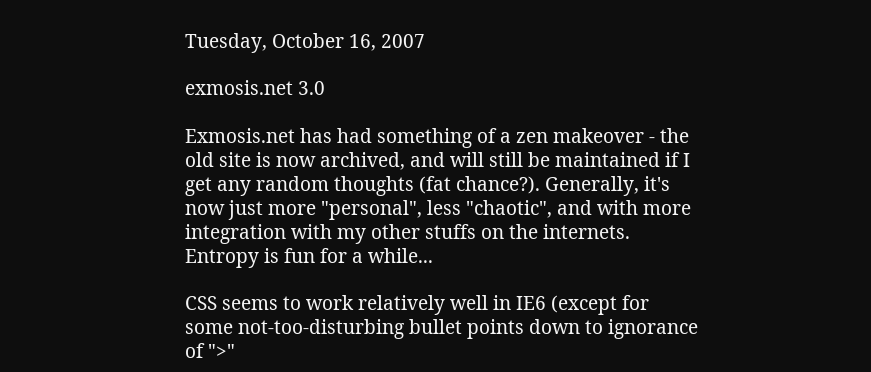Tuesday, October 16, 2007

exmosis.net 3.0

Exmosis.net has had something of a zen makeover - the old site is now archived, and will still be maintained if I get any random thoughts (fat chance?). Generally, it's now just more "personal", less "chaotic", and with more integration with my other stuffs on the internets. Entropy is fun for a while...

CSS seems to work relatively well in IE6 (except for some not-too-disturbing bullet points down to ignorance of ">"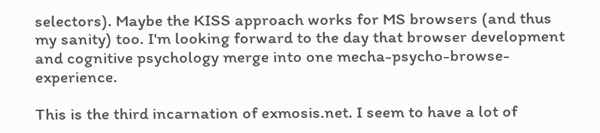selectors). Maybe the KISS approach works for MS browsers (and thus my sanity) too. I'm looking forward to the day that browser development and cognitive psychology merge into one mecha-psycho-browse-experience.

This is the third incarnation of exmosis.net. I seem to have a lot of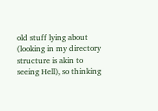old stuff lying about (looking in my directory structure is akin to seeing Hell), so thinking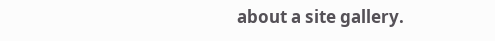about a site gallery.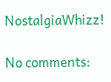NostalgiaWhizz!

No comments: